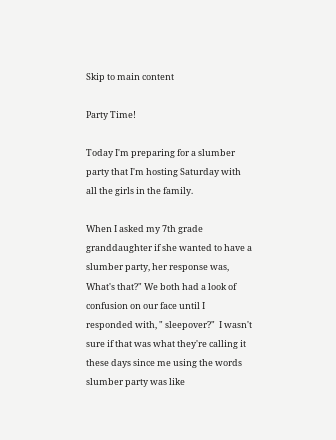Skip to main content

Party Time!

Today I'm preparing for a slumber party that I'm hosting Saturday with all the girls in the family.

When I asked my 7th grade granddaughter if she wanted to have a slumber party, her response was, What's that?" We both had a look of confusion on our face until I responded with, " sleepover?"  I wasn't sure if that was what they're calling it these days since me using the words slumber party was like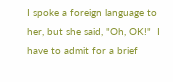I spoke a foreign language to her, but she said, "Oh, OK!"  I   have to admit for a brief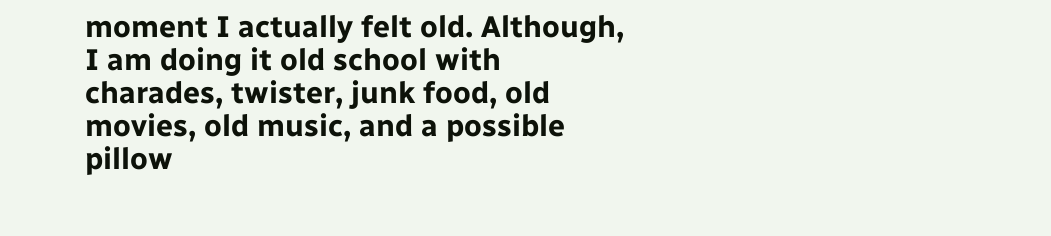moment I actually felt old. Although, I am doing it old school with charades, twister, junk food, old movies, old music, and a possible pillow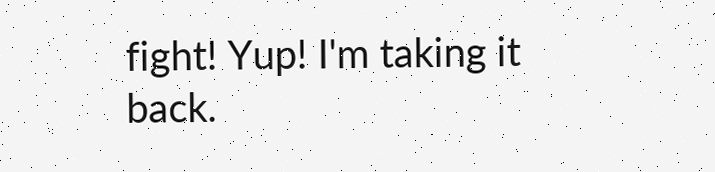fight! Yup! I'm taking it back.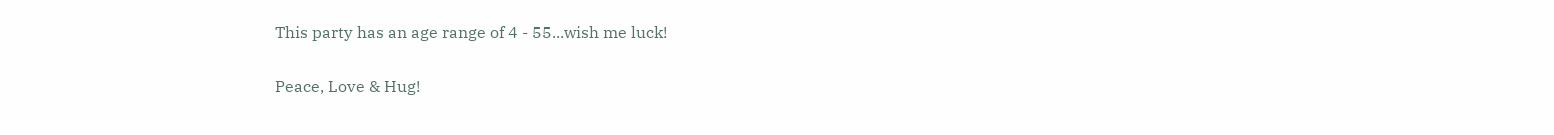This party has an age range of 4 - 55...wish me luck!

Peace, Love & Hug!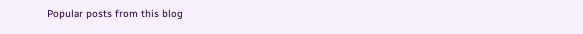Popular posts from this blog